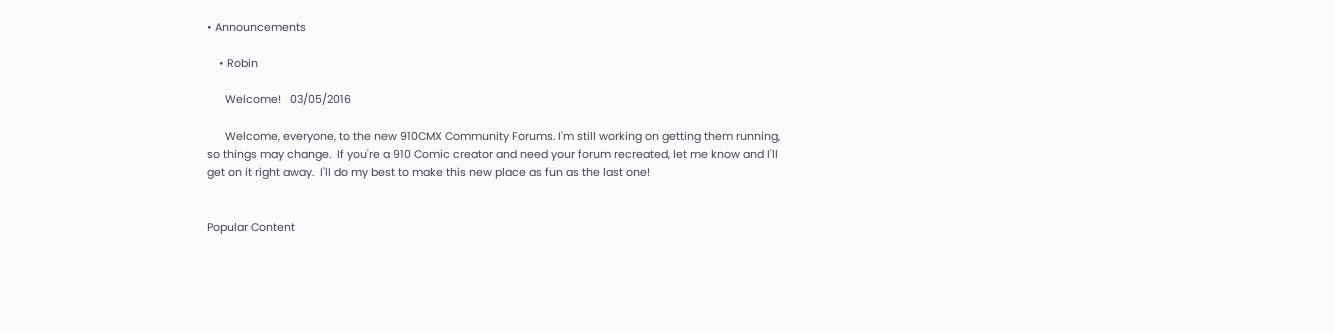• Announcements

    • Robin

      Welcome!   03/05/2016

      Welcome, everyone, to the new 910CMX Community Forums. I'm still working on getting them running, so things may change.  If you're a 910 Comic creator and need your forum recreated, let me know and I'll get on it right away.  I'll do my best to make this new place as fun as the last one!


Popular Content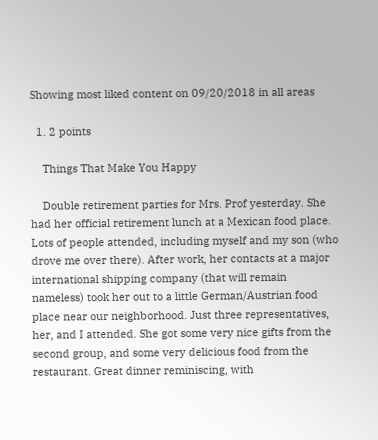Showing most liked content on 09/20/2018 in all areas

  1. 2 points

    Things That Make You Happy

    Double retirement parties for Mrs. Prof yesterday. She had her official retirement lunch at a Mexican food place. Lots of people attended, including myself and my son (who drove me over there). After work, her contacts at a major international shipping company (that will remain nameless) took her out to a little German/Austrian food place near our neighborhood. Just three representatives, her, and I attended. She got some very nice gifts from the second group, and some very delicious food from the restaurant. Great dinner reminiscing, with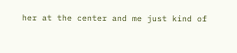her at the center and me just kind of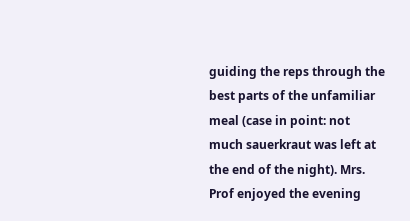guiding the reps through the best parts of the unfamiliar meal (case in point: not much sauerkraut was left at the end of the night). Mrs. Prof enjoyed the evening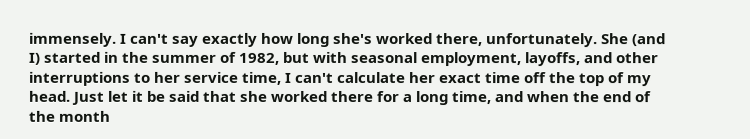immensely. I can't say exactly how long she's worked there, unfortunately. She (and I) started in the summer of 1982, but with seasonal employment, layoffs, and other interruptions to her service time, I can't calculate her exact time off the top of my head. Just let it be said that she worked there for a long time, and when the end of the month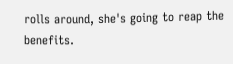rolls around, she's going to reap the benefits.